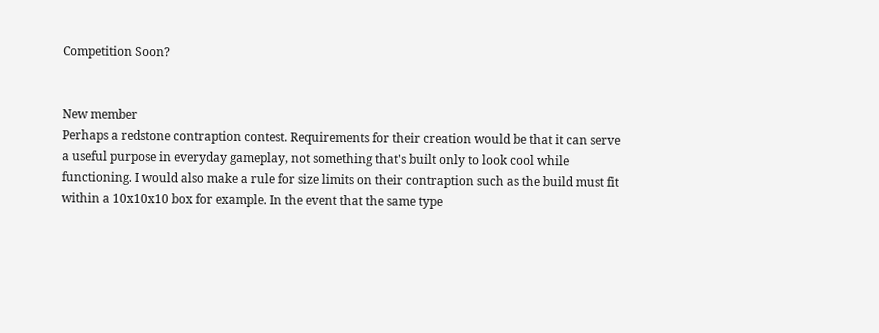Competition Soon?


New member
Perhaps a redstone contraption contest. Requirements for their creation would be that it can serve a useful purpose in everyday gameplay, not something that's built only to look cool while functioning. I would also make a rule for size limits on their contraption such as the build must fit within a 10x10x10 box for example. In the event that the same type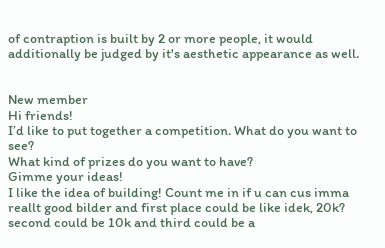of contraption is built by 2 or more people, it would additionally be judged by it's aesthetic appearance as well.


New member
Hi friends!
I’d like to put together a competition. What do you want to see?
What kind of prizes do you want to have?
Gimme your ideas!
I like the idea of building! Count me in if u can cus imma reallt good bilder and first place could be like idek, 20k? second could be 10k and third could be a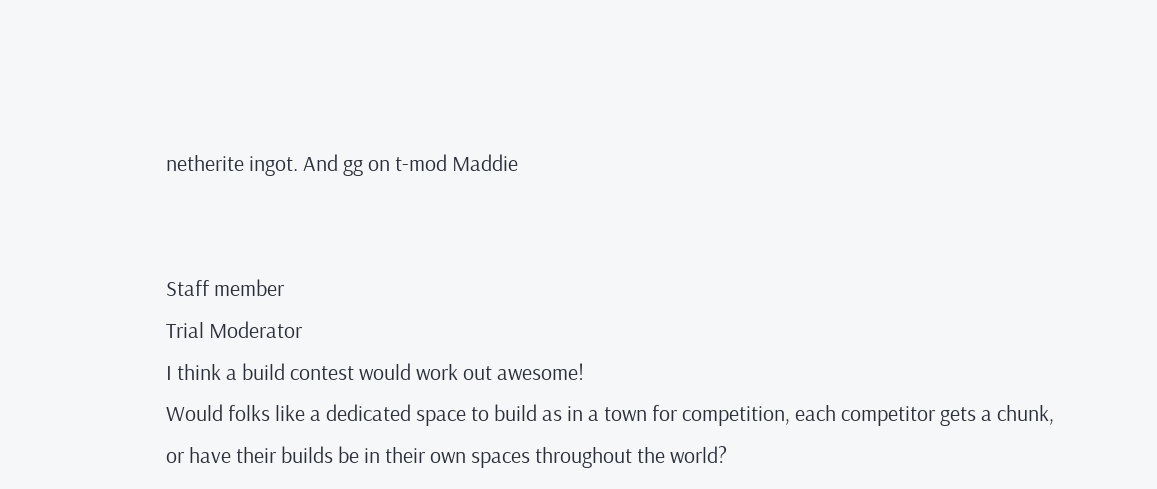netherite ingot. And gg on t-mod Maddie


Staff member
Trial Moderator
I think a build contest would work out awesome!
Would folks like a dedicated space to build as in a town for competition, each competitor gets a chunk, or have their builds be in their own spaces throughout the world?